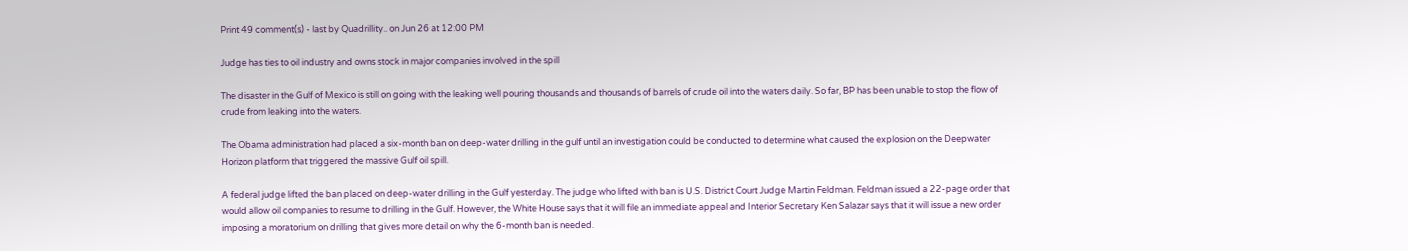Print 49 comment(s) - last by Quadrillity.. on Jun 26 at 12:00 PM

Judge has ties to oil industry and owns stock in major companies involved in the spill

The disaster in the Gulf of Mexico is still on going with the leaking well pouring thousands and thousands of barrels of crude oil into the waters daily. So far, BP has been unable to stop the flow of crude from leaking into the waters.

The Obama administration had placed a six-month ban on deep-water drilling in the gulf until an investigation could be conducted to determine what caused the explosion on the Deepwater Horizon platform that triggered the massive Gulf oil spill.

A federal judge lifted the ban placed on deep-water drilling in the Gulf yesterday. The judge who lifted with ban is U.S. District Court Judge Martin Feldman. Feldman issued a 22-page order that would allow oil companies to resume to drilling in the Gulf. However, the White House says that it will file an immediate appeal and Interior Secretary Ken Salazar says that it will issue a new order imposing a moratorium on drilling that gives more detail on why the 6-month ban is needed.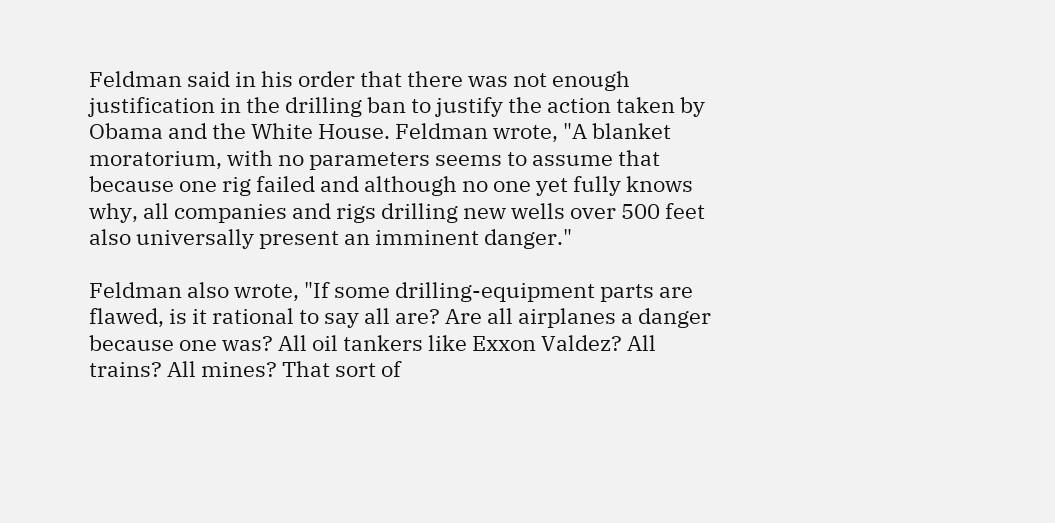Feldman said in his order that there was not enough justification in the drilling ban to justify the action taken by Obama and the White House. Feldman wrote, "A blanket moratorium, with no parameters seems to assume that because one rig failed and although no one yet fully knows why, all companies and rigs drilling new wells over 500 feet also universally present an imminent danger."

Feldman also wrote, "If some drilling-equipment parts are flawed, is it rational to say all are? Are all airplanes a danger because one was? All oil tankers like Exxon Valdez? All trains? All mines? That sort of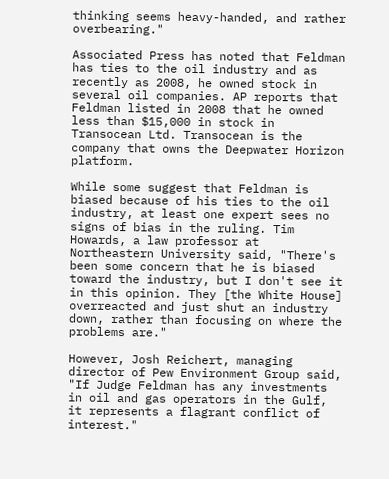thinking seems heavy-handed, and rather overbearing."

Associated Press has noted that Feldman has ties to the oil industry and as recently as 2008, he owned stock in several oil companies. AP reports that Feldman listed in 2008 that he owned less than $15,000 in stock in Transocean Ltd. Transocean is the company that owns the Deepwater Horizon platform.

While some suggest that Feldman is biased because of his ties to the oil industry, at least one expert sees no signs of bias in the ruling. Tim Howards, a law professor at Northeastern University said, "There's been some concern that he is biased toward the industry, but I don't see it in this opinion. They [the White House] overreacted and just shut an industry down, rather than focusing on where the problems are."

However, Josh Reichert, managing director of Pew Environment Group said, "If Judge Feldman has any investments in oil and gas operators in the Gulf, it represents a flagrant conflict of interest."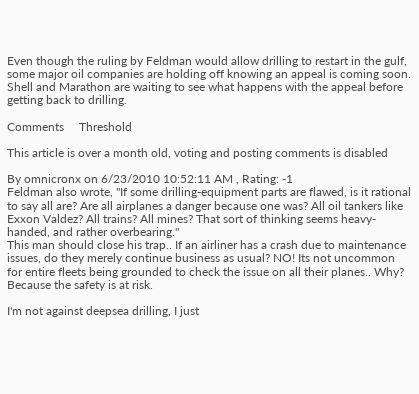Even though the ruling by Feldman would allow drilling to restart in the gulf, some major oil companies are holding off knowing an appeal is coming soon. Shell and Marathon are waiting to see what happens with the appeal before getting back to drilling.

Comments     Threshold

This article is over a month old, voting and posting comments is disabled

By omnicronx on 6/23/2010 10:52:11 AM , Rating: -1
Feldman also wrote, "If some drilling-equipment parts are flawed, is it rational to say all are? Are all airplanes a danger because one was? All oil tankers like Exxon Valdez? All trains? All mines? That sort of thinking seems heavy-handed, and rather overbearing."
This man should close his trap.. If an airliner has a crash due to maintenance issues, do they merely continue business as usual? NO! Its not uncommon for entire fleets being grounded to check the issue on all their planes.. Why? Because the safety is at risk.

I'm not against deepsea drilling, I just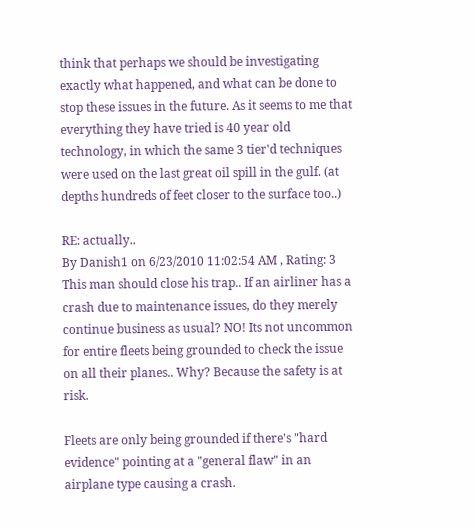think that perhaps we should be investigating exactly what happened, and what can be done to stop these issues in the future. As it seems to me that everything they have tried is 40 year old technology, in which the same 3 tier'd techniques were used on the last great oil spill in the gulf. (at depths hundreds of feet closer to the surface too..)

RE: actually..
By Danish1 on 6/23/2010 11:02:54 AM , Rating: 3
This man should close his trap.. If an airliner has a crash due to maintenance issues, do they merely continue business as usual? NO! Its not uncommon for entire fleets being grounded to check the issue on all their planes.. Why? Because the safety is at risk.

Fleets are only being grounded if there's "hard evidence" pointing at a "general flaw" in an airplane type causing a crash.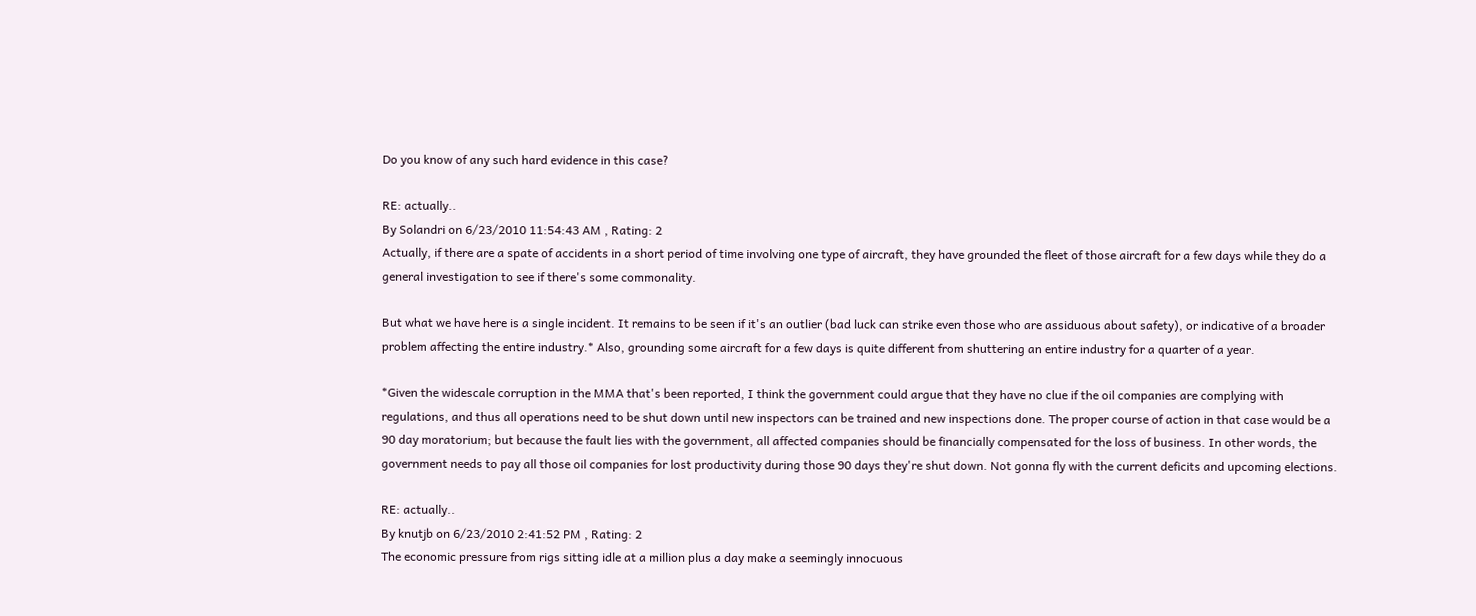Do you know of any such hard evidence in this case?

RE: actually..
By Solandri on 6/23/2010 11:54:43 AM , Rating: 2
Actually, if there are a spate of accidents in a short period of time involving one type of aircraft, they have grounded the fleet of those aircraft for a few days while they do a general investigation to see if there's some commonality.

But what we have here is a single incident. It remains to be seen if it's an outlier (bad luck can strike even those who are assiduous about safety), or indicative of a broader problem affecting the entire industry.* Also, grounding some aircraft for a few days is quite different from shuttering an entire industry for a quarter of a year.

*Given the widescale corruption in the MMA that's been reported, I think the government could argue that they have no clue if the oil companies are complying with regulations, and thus all operations need to be shut down until new inspectors can be trained and new inspections done. The proper course of action in that case would be a 90 day moratorium; but because the fault lies with the government, all affected companies should be financially compensated for the loss of business. In other words, the government needs to pay all those oil companies for lost productivity during those 90 days they're shut down. Not gonna fly with the current deficits and upcoming elections.

RE: actually..
By knutjb on 6/23/2010 2:41:52 PM , Rating: 2
The economic pressure from rigs sitting idle at a million plus a day make a seemingly innocuous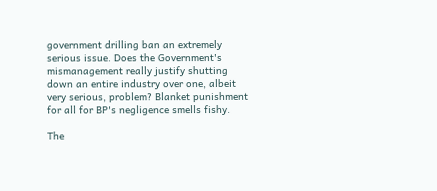government drilling ban an extremely serious issue. Does the Government's mismanagement really justify shutting down an entire industry over one, albeit very serious, problem? Blanket punishment for all for BP's negligence smells fishy.

The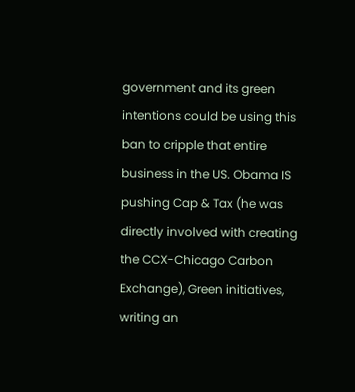government and its green intentions could be using this ban to cripple that entire business in the US. Obama IS pushing Cap & Tax (he was directly involved with creating the CCX-Chicago Carbon Exchange), Green initiatives, writing an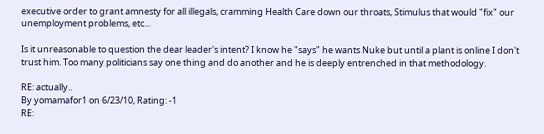executive order to grant amnesty for all illegals, cramming Health Care down our throats, Stimulus that would "fix" our unemployment problems, etc...

Is it unreasonable to question the dear leader's intent? I know he "says" he wants Nuke but until a plant is online I don't trust him. Too many politicians say one thing and do another and he is deeply entrenched in that methodology.

RE: actually..
By yomamafor1 on 6/23/10, Rating: -1
RE: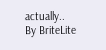actually..
By BriteLite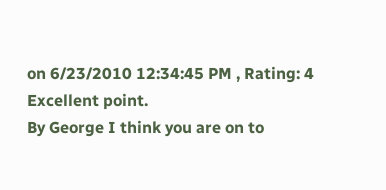on 6/23/2010 12:34:45 PM , Rating: 4
Excellent point.
By George I think you are on to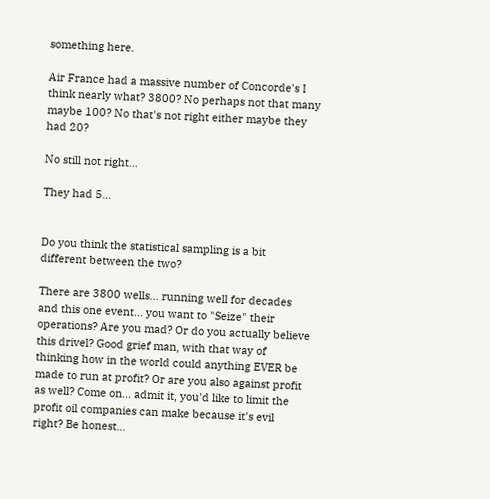something here.

Air France had a massive number of Concorde's I think nearly what? 3800? No perhaps not that many maybe 100? No that's not right either maybe they had 20?

No still not right...

They had 5...


Do you think the statistical sampling is a bit different between the two?

There are 3800 wells... running well for decades and this one event... you want to "Seize" their operations? Are you mad? Or do you actually believe this drivel? Good grief man, with that way of thinking how in the world could anything EVER be made to run at profit? Or are you also against profit as well? Come on... admit it, you'd like to limit the profit oil companies can make because it's evil right? Be honest...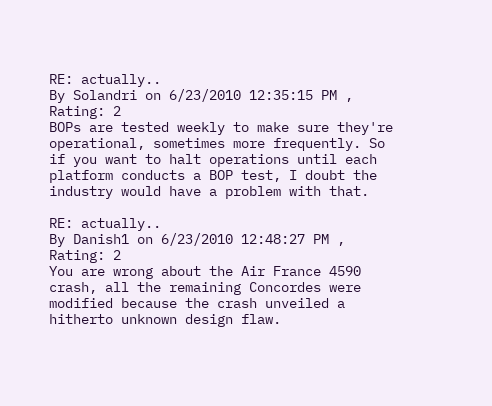RE: actually..
By Solandri on 6/23/2010 12:35:15 PM , Rating: 2
BOPs are tested weekly to make sure they're operational, sometimes more frequently. So if you want to halt operations until each platform conducts a BOP test, I doubt the industry would have a problem with that.

RE: actually..
By Danish1 on 6/23/2010 12:48:27 PM , Rating: 2
You are wrong about the Air France 4590 crash, all the remaining Concordes were modified because the crash unveiled a hitherto unknown design flaw.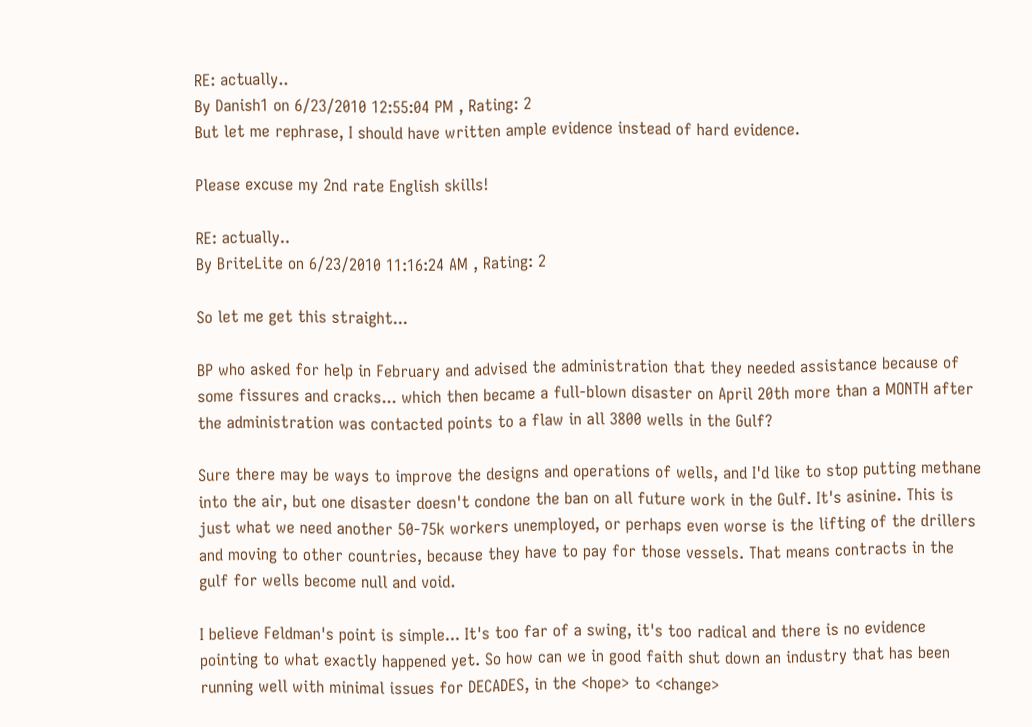RE: actually..
By Danish1 on 6/23/2010 12:55:04 PM , Rating: 2
But let me rephrase, I should have written ample evidence instead of hard evidence.

Please excuse my 2nd rate English skills!

RE: actually..
By BriteLite on 6/23/2010 11:16:24 AM , Rating: 2

So let me get this straight...

BP who asked for help in February and advised the administration that they needed assistance because of some fissures and cracks... which then became a full-blown disaster on April 20th more than a MONTH after the administration was contacted points to a flaw in all 3800 wells in the Gulf?

Sure there may be ways to improve the designs and operations of wells, and I'd like to stop putting methane into the air, but one disaster doesn't condone the ban on all future work in the Gulf. It's asinine. This is just what we need another 50-75k workers unemployed, or perhaps even worse is the lifting of the drillers and moving to other countries, because they have to pay for those vessels. That means contracts in the gulf for wells become null and void.

I believe Feldman's point is simple... It's too far of a swing, it's too radical and there is no evidence pointing to what exactly happened yet. So how can we in good faith shut down an industry that has been running well with minimal issues for DECADES, in the <hope> to <change>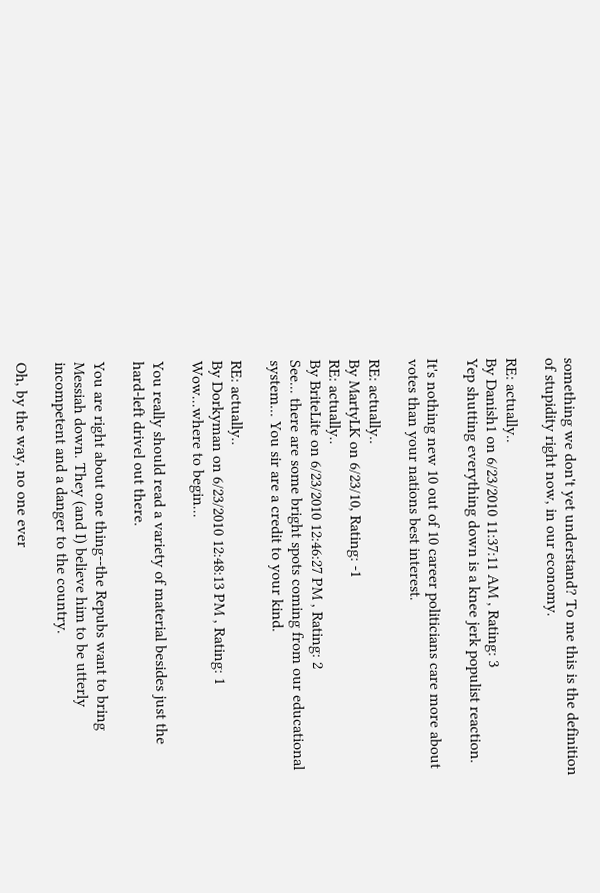something we don't yet understand? To me this is the definition of stupidity right now, in our economy.

RE: actually..
By Danish1 on 6/23/2010 11:37:11 AM , Rating: 3
Yep shutting everything down is a knee jerk populist reaction.

It's nothing new 10 out of 10 career politicians care more about votes than your nations best interest.

RE: actually..
By MartyLK on 6/23/10, Rating: -1
RE: actually..
By BriteLite on 6/23/2010 12:46:27 PM , Rating: 2
See... there are some bright spots coming from our educational system... You sir are a credit to your kind.

RE: actually..
By Dorkyman on 6/23/2010 12:48:13 PM , Rating: 1
Wow...where to begin...

You really should read a variety of material besides just the hard-left drivel out there.

You are right about one thing--the Repubs want to bring Messiah down. They (and I) believe him to be utterly incompetent and a danger to the country.

Oh, by the way, no one ever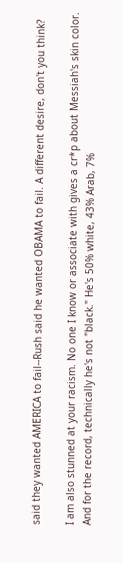said they wanted AMERICA to fail--Rush said he wanted OBAMA to fail. A different desire, don't you think?

I am also stunned at your racism. No one I know or associate with gives a cr*p about Messiah's skin color. And for the record, technically he's not "black." He's 50% white, 43% Arab, 7%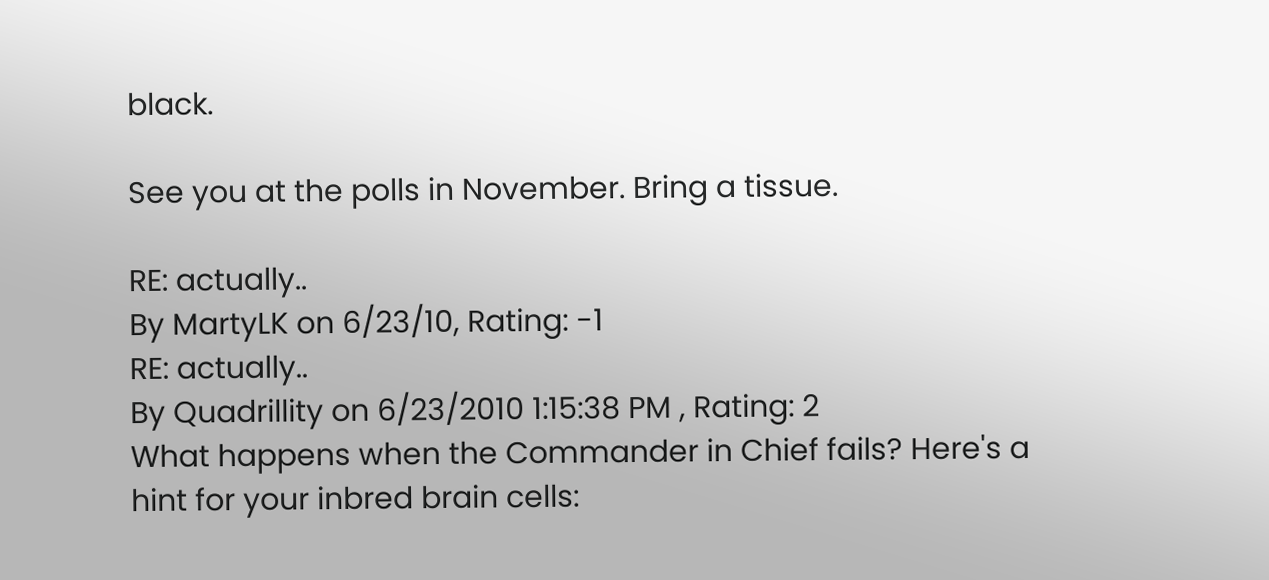black.

See you at the polls in November. Bring a tissue.

RE: actually..
By MartyLK on 6/23/10, Rating: -1
RE: actually..
By Quadrillity on 6/23/2010 1:15:38 PM , Rating: 2
What happens when the Commander in Chief fails? Here's a hint for your inbred brain cells: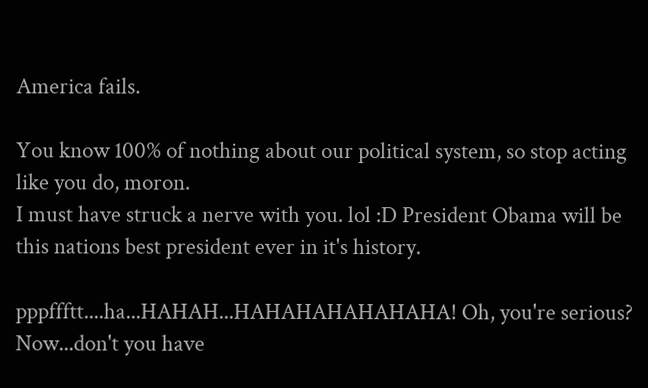America fails.

You know 100% of nothing about our political system, so stop acting like you do, moron.
I must have struck a nerve with you. lol :D President Obama will be this nations best president ever in it's history.

pppffftt....ha...HAHAH...HAHAHAHAHAHAHA! Oh, you're serious?
Now...don't you have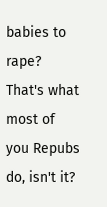babies to rape? That's what most of you Repubs do, isn't it?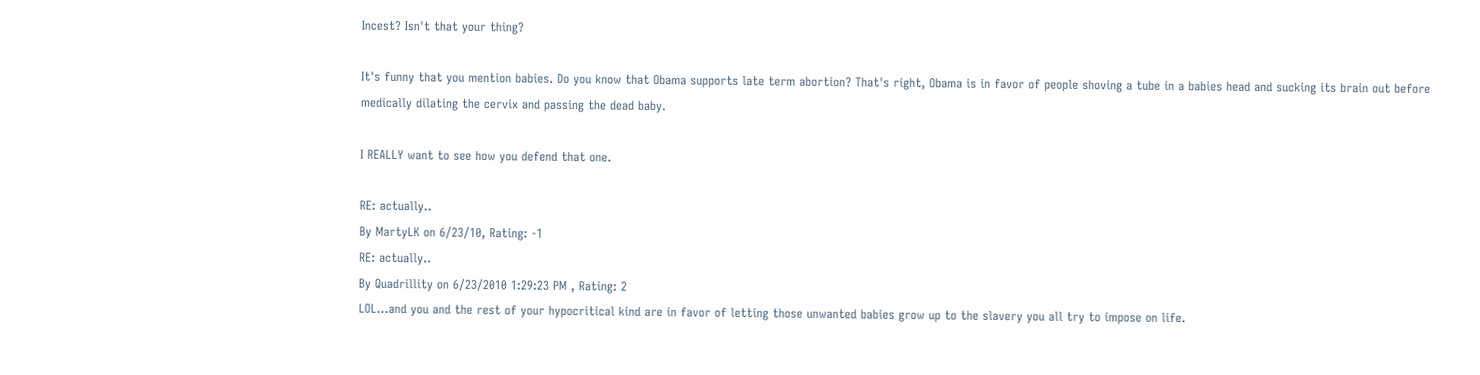Incest? Isn't that your thing?

It's funny that you mention babies. Do you know that Obama supports late term abortion? That's right, Obama is in favor of people shoving a tube in a babies head and sucking its brain out before medically dilating the cervix and passing the dead baby.

I REALLY want to see how you defend that one.

RE: actually..
By MartyLK on 6/23/10, Rating: -1
RE: actually..
By Quadrillity on 6/23/2010 1:29:23 PM , Rating: 2
LOL...and you and the rest of your hypocritical kind are in favor of letting those unwanted babies grow up to the slavery you all try to impose on life.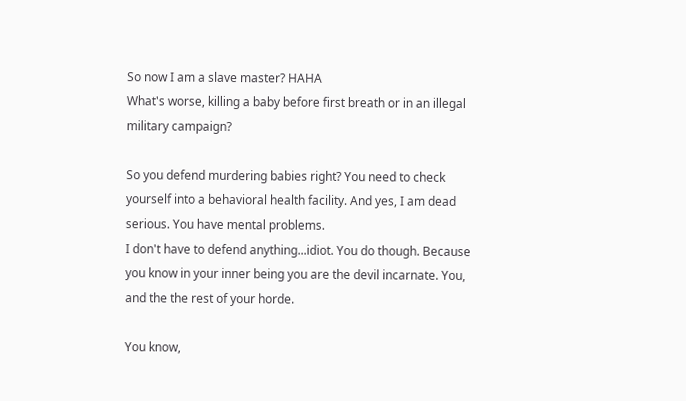So now I am a slave master? HAHA
What's worse, killing a baby before first breath or in an illegal military campaign?

So you defend murdering babies right? You need to check yourself into a behavioral health facility. And yes, I am dead serious. You have mental problems.
I don't have to defend anything...idiot. You do though. Because you know in your inner being you are the devil incarnate. You, and the the rest of your horde.

You know,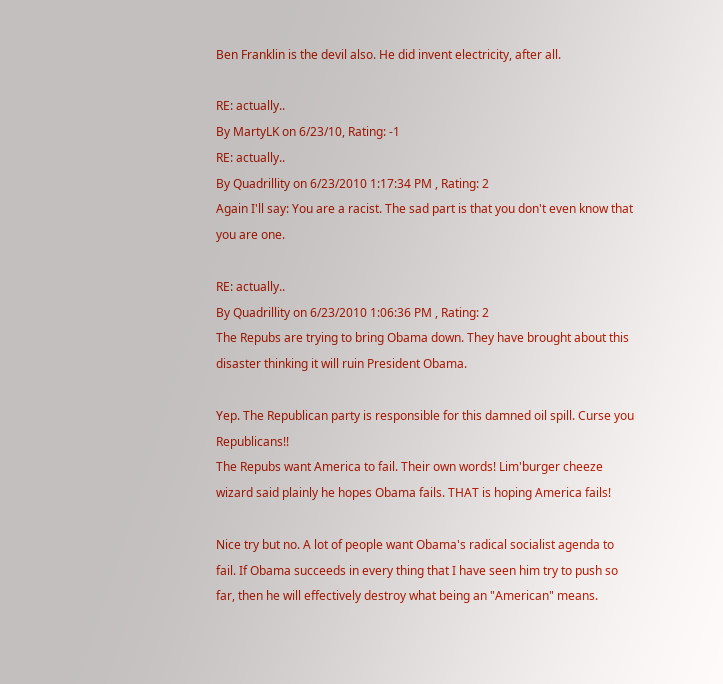Ben Franklin is the devil also. He did invent electricity, after all.

RE: actually..
By MartyLK on 6/23/10, Rating: -1
RE: actually..
By Quadrillity on 6/23/2010 1:17:34 PM , Rating: 2
Again I'll say: You are a racist. The sad part is that you don't even know that you are one.

RE: actually..
By Quadrillity on 6/23/2010 1:06:36 PM , Rating: 2
The Repubs are trying to bring Obama down. They have brought about this disaster thinking it will ruin President Obama.

Yep. The Republican party is responsible for this damned oil spill. Curse you Republicans!!
The Repubs want America to fail. Their own words! Lim'burger cheeze wizard said plainly he hopes Obama fails. THAT is hoping America fails!

Nice try but no. A lot of people want Obama's radical socialist agenda to fail. If Obama succeeds in every thing that I have seen him try to push so far, then he will effectively destroy what being an "American" means.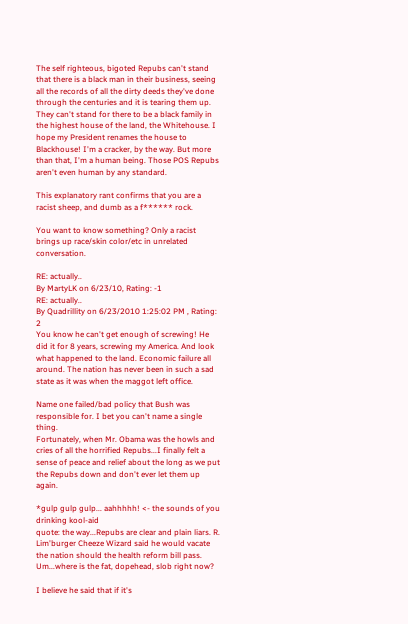The self righteous, bigoted Repubs can't stand that there is a black man in their business, seeing all the records of all the dirty deeds they've done through the centuries and it is tearing them up. They can't stand for there to be a black family in the highest house of the land, the Whitehouse. I hope my President renames the house to Blackhouse! I'm a cracker, by the way. But more than that, I'm a human being. Those POS Repubs aren't even human by any standard.

This explanatory rant confirms that you are a racist sheep, and dumb as a f****** rock.

You want to know something? Only a racist brings up race/skin color/etc in unrelated conversation.

RE: actually..
By MartyLK on 6/23/10, Rating: -1
RE: actually..
By Quadrillity on 6/23/2010 1:25:02 PM , Rating: 2
You know he can't get enough of screwing! He did it for 8 years, screwing my America. And look what happened to the land. Economic failure all around. The nation has never been in such a sad state as it was when the maggot left office.

Name one failed/bad policy that Bush was responsible for. I bet you can't name a single thing.
Fortunately, when Mr. Obama was the howls and cries of all the horrified Repubs...I finally felt a sense of peace and relief about the long as we put the Repubs down and don't ever let them up again.

*gulp gulp gulp... aahhhhh! <- the sounds of you drinking kool-aid
quote: the way...Repubs are clear and plain liars. R. Lim'burger Cheeze Wizard said he would vacate the nation should the health reform bill pass. Um...where is the fat, dopehead, slob right now?

I believe he said that if it's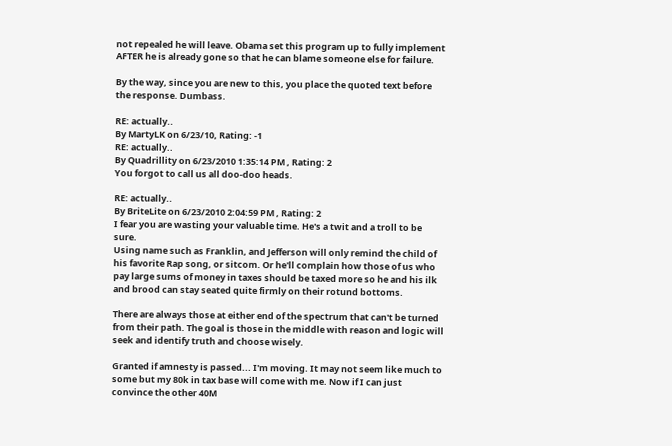not repealed he will leave. Obama set this program up to fully implement AFTER he is already gone so that he can blame someone else for failure.

By the way, since you are new to this, you place the quoted text before the response. Dumbass.

RE: actually..
By MartyLK on 6/23/10, Rating: -1
RE: actually..
By Quadrillity on 6/23/2010 1:35:14 PM , Rating: 2
You forgot to call us all doo-doo heads.

RE: actually..
By BriteLite on 6/23/2010 2:04:59 PM , Rating: 2
I fear you are wasting your valuable time. He's a twit and a troll to be sure.
Using name such as Franklin, and Jefferson will only remind the child of his favorite Rap song, or sitcom. Or he'll complain how those of us who pay large sums of money in taxes should be taxed more so he and his ilk and brood can stay seated quite firmly on their rotund bottoms.

There are always those at either end of the spectrum that can't be turned from their path. The goal is those in the middle with reason and logic will seek and identify truth and choose wisely.

Granted if amnesty is passed... I'm moving. It may not seem like much to some but my 80k in tax base will come with me. Now if I can just convince the other 40M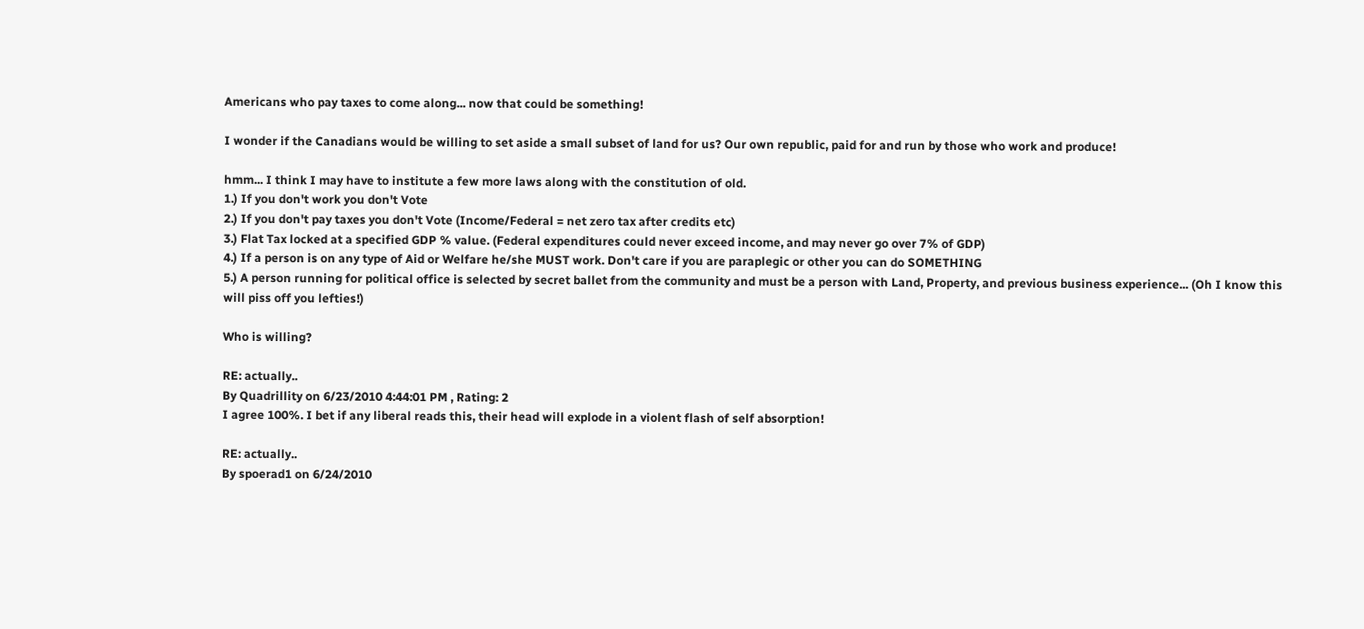Americans who pay taxes to come along... now that could be something!

I wonder if the Canadians would be willing to set aside a small subset of land for us? Our own republic, paid for and run by those who work and produce!

hmm... I think I may have to institute a few more laws along with the constitution of old.
1.) If you don't work you don't Vote
2.) If you don't pay taxes you don't Vote (Income/Federal = net zero tax after credits etc)
3.) Flat Tax locked at a specified GDP % value. (Federal expenditures could never exceed income, and may never go over 7% of GDP)
4.) If a person is on any type of Aid or Welfare he/she MUST work. Don't care if you are paraplegic or other you can do SOMETHING
5.) A person running for political office is selected by secret ballet from the community and must be a person with Land, Property, and previous business experience... (Oh I know this will piss off you lefties!)

Who is willing?

RE: actually..
By Quadrillity on 6/23/2010 4:44:01 PM , Rating: 2
I agree 100%. I bet if any liberal reads this, their head will explode in a violent flash of self absorption!

RE: actually..
By spoerad1 on 6/24/2010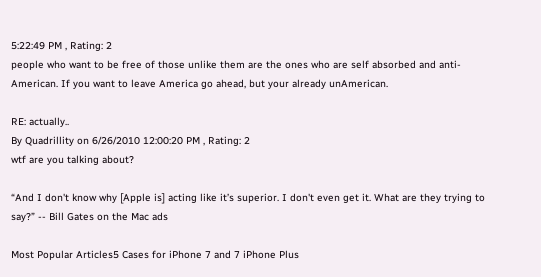5:22:49 PM , Rating: 2
people who want to be free of those unlike them are the ones who are self absorbed and anti-American. If you want to leave America go ahead, but your already unAmerican.

RE: actually..
By Quadrillity on 6/26/2010 12:00:20 PM , Rating: 2
wtf are you talking about?

“And I don't know why [Apple is] acting like it’s superior. I don't even get it. What are they trying to say?” -- Bill Gates on the Mac ads

Most Popular Articles5 Cases for iPhone 7 and 7 iPhone Plus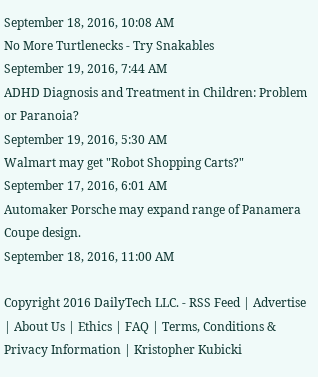September 18, 2016, 10:08 AM
No More Turtlenecks - Try Snakables
September 19, 2016, 7:44 AM
ADHD Diagnosis and Treatment in Children: Problem or Paranoia?
September 19, 2016, 5:30 AM
Walmart may get "Robot Shopping Carts?"
September 17, 2016, 6:01 AM
Automaker Porsche may expand range of Panamera Coupe design.
September 18, 2016, 11:00 AM

Copyright 2016 DailyTech LLC. - RSS Feed | Advertise | About Us | Ethics | FAQ | Terms, Conditions & Privacy Information | Kristopher Kubicki